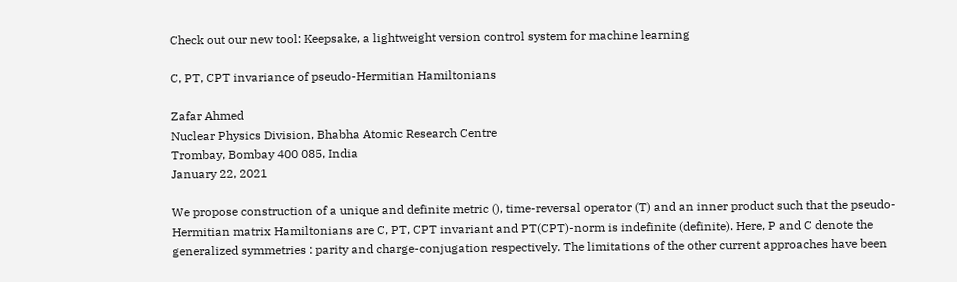Check out our new tool: Keepsake, a lightweight version control system for machine learning

C, PT, CPT invariance of pseudo-Hermitian Hamiltonians

Zafar Ahmed
Nuclear Physics Division, Bhabha Atomic Research Centre
Trombay, Bombay 400 085, India
January 22, 2021

We propose construction of a unique and definite metric (), time-reversal operator (T) and an inner product such that the pseudo-Hermitian matrix Hamiltonians are C, PT, CPT invariant and PT(CPT)-norm is indefinite (definite). Here, P and C denote the generalized symmetries : parity and charge-conjugation respectively. The limitations of the other current approaches have been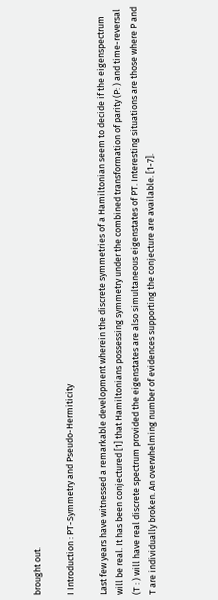brought out.

I Introduction : PT-Symmetry and Pseudo-Hermiticity

Last few years have witnessed a remarkable development wherein the discrete symmetries of a Hamiltonian seem to decide if the eigenspectrum will be real. It has been conjectured [1] that Hamiltonians possessing symmetry under the combined transformation of parity (P: ) and time-reversal (T : ) will have real discrete spectrum provided the eigenstates are also simultaneous eigenstates of PT. Interesting situations are those where P and T are individually broken. An overwhelming number of evidences supporting the conjecture are available. [1-7].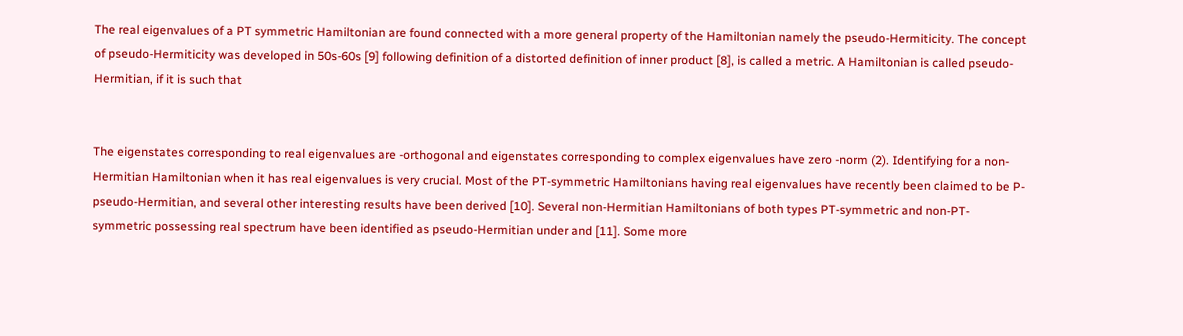The real eigenvalues of a PT symmetric Hamiltonian are found connected with a more general property of the Hamiltonian namely the pseudo-Hermiticity. The concept of pseudo-Hermiticity was developed in 50s-60s [9] following definition of a distorted definition of inner product [8], is called a metric. A Hamiltonian is called pseudo-Hermitian, if it is such that


The eigenstates corresponding to real eigenvalues are -orthogonal and eigenstates corresponding to complex eigenvalues have zero -norm (2). Identifying for a non-Hermitian Hamiltonian when it has real eigenvalues is very crucial. Most of the PT-symmetric Hamiltonians having real eigenvalues have recently been claimed to be P-pseudo-Hermitian, and several other interesting results have been derived [10]. Several non-Hermitian Hamiltonians of both types PT-symmetric and non-PT-symmetric possessing real spectrum have been identified as pseudo-Hermitian under and [11]. Some more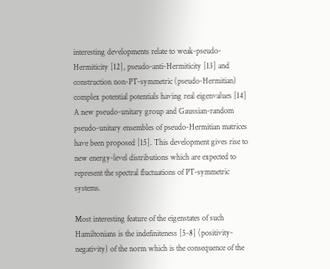interesting developments relate to weak-pseudo-Hermiticity [12], pseudo-anti-Hermiticity [13] and construction non-PT-symmetric (pseudo-Hermitian) complex potential potentials having real eigenvalues [14] A new pseudo-unitary group and Gaussian-random pseudo-unitary ensembles of pseudo-Hermitian matrices have been proposed [15]. This development gives rise to new energy-level distributions which are expected to represent the spectral fluctuations of PT-symmetric systems.

Most interesting feature of the eigenstates of such Hamiltonians is the indefiniteness [5-8] (positivity-negativity) of the norm which is the consequence of the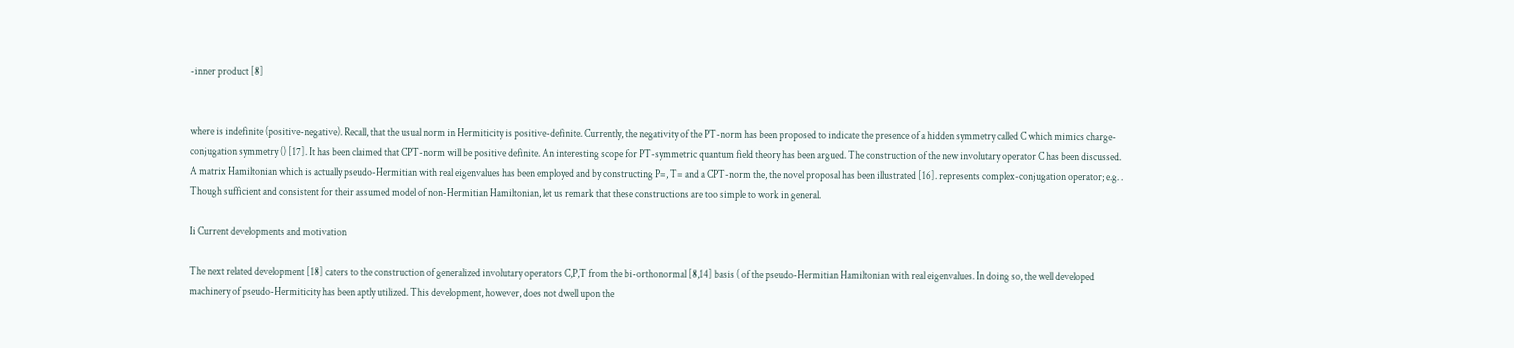-inner product [8]


where is indefinite (positive-negative). Recall, that the usual norm in Hermiticity is positive-definite. Currently, the negativity of the PT-norm has been proposed to indicate the presence of a hidden symmetry called C which mimics charge-conjugation symmetry () [17]. It has been claimed that CPT-norm will be positive definite. An interesting scope for PT-symmetric quantum field theory has been argued. The construction of the new involutary operator C has been discussed. A matrix Hamiltonian which is actually pseudo-Hermitian with real eigenvalues has been employed and by constructing P=, T= and a CPT-norm the, the novel proposal has been illustrated [16]. represents complex-conjugation operator; e.g. . Though sufficient and consistent for their assumed model of non-Hermitian Hamiltonian, let us remark that these constructions are too simple to work in general.

Ii Current developments and motivation

The next related development [18] caters to the construction of generalized involutary operators C,P,T from the bi-orthonormal [8,14] basis ( of the pseudo-Hermitian Hamiltonian with real eigenvalues. In doing so, the well developed machinery of pseudo-Hermiticity has been aptly utilized. This development, however, does not dwell upon the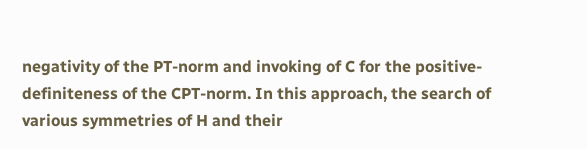negativity of the PT-norm and invoking of C for the positive-definiteness of the CPT-norm. In this approach, the search of various symmetries of H and their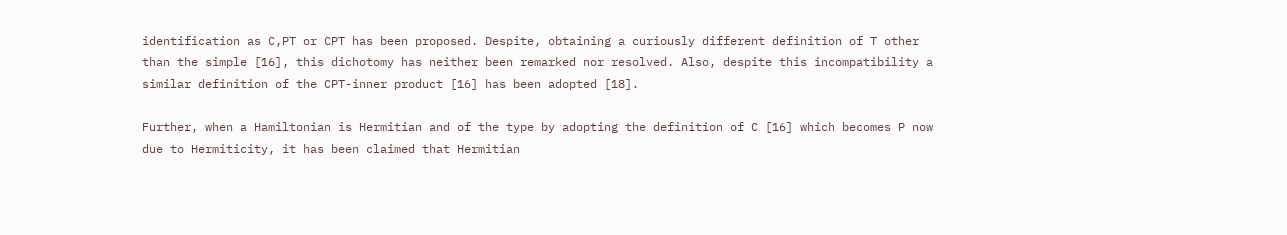identification as C,PT or CPT has been proposed. Despite, obtaining a curiously different definition of T other than the simple [16], this dichotomy has neither been remarked nor resolved. Also, despite this incompatibility a similar definition of the CPT-inner product [16] has been adopted [18].

Further, when a Hamiltonian is Hermitian and of the type by adopting the definition of C [16] which becomes P now due to Hermiticity, it has been claimed that Hermitian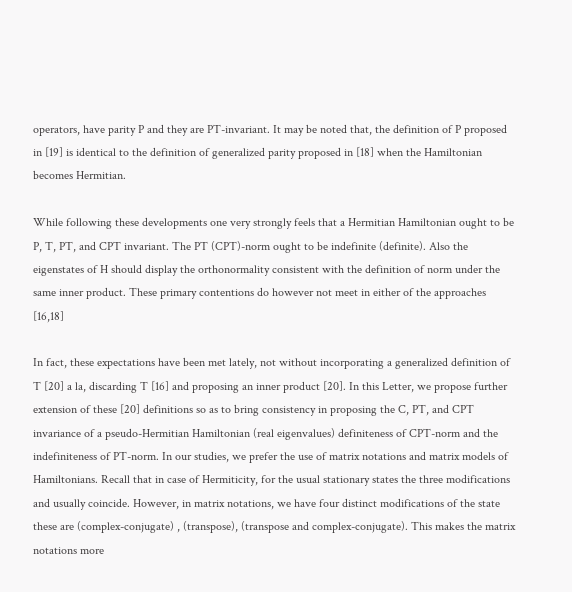operators, have parity P and they are PT-invariant. It may be noted that, the definition of P proposed in [19] is identical to the definition of generalized parity proposed in [18] when the Hamiltonian becomes Hermitian.

While following these developments one very strongly feels that a Hermitian Hamiltonian ought to be P, T, PT, and CPT invariant. The PT (CPT)-norm ought to be indefinite (definite). Also the eigenstates of H should display the orthonormality consistent with the definition of norm under the same inner product. These primary contentions do however not meet in either of the approaches [16,18]

In fact, these expectations have been met lately, not without incorporating a generalized definition of T [20] a la, discarding T [16] and proposing an inner product [20]. In this Letter, we propose further extension of these [20] definitions so as to bring consistency in proposing the C, PT, and CPT invariance of a pseudo-Hermitian Hamiltonian (real eigenvalues) definiteness of CPT-norm and the indefiniteness of PT-norm. In our studies, we prefer the use of matrix notations and matrix models of Hamiltonians. Recall that in case of Hermiticity, for the usual stationary states the three modifications and usually coincide. However, in matrix notations, we have four distinct modifications of the state these are (complex-conjugate) , (transpose), (transpose and complex-conjugate). This makes the matrix notations more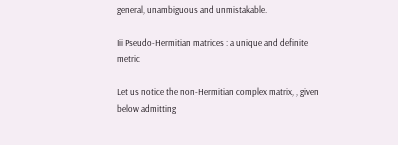general, unambiguous and unmistakable.

Iii Pseudo-Hermitian matrices : a unique and definite metric

Let us notice the non-Hermitian complex matrix, , given below admitting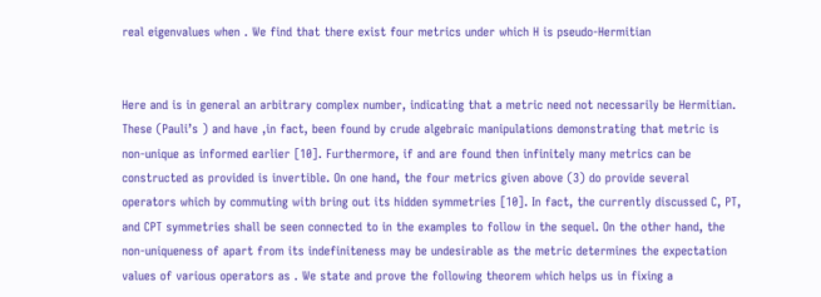real eigenvalues when . We find that there exist four metrics under which H is pseudo-Hermitian


Here and is in general an arbitrary complex number, indicating that a metric need not necessarily be Hermitian. These (Pauli’s ) and have ,in fact, been found by crude algebraic manipulations demonstrating that metric is non-unique as informed earlier [10]. Furthermore, if and are found then infinitely many metrics can be constructed as provided is invertible. On one hand, the four metrics given above (3) do provide several operators which by commuting with bring out its hidden symmetries [10]. In fact, the currently discussed C, PT, and CPT symmetries shall be seen connected to in the examples to follow in the sequel. On the other hand, the non-uniqueness of apart from its indefiniteness may be undesirable as the metric determines the expectation values of various operators as . We state and prove the following theorem which helps us in fixing a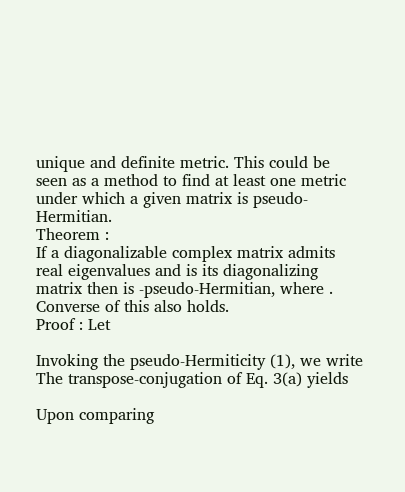unique and definite metric. This could be seen as a method to find at least one metric under which a given matrix is pseudo-Hermitian.
Theorem :
If a diagonalizable complex matrix admits real eigenvalues and is its diagonalizing matrix then is -pseudo-Hermitian, where . Converse of this also holds.
Proof : Let

Invoking the pseudo-Hermiticity (1), we write
The transpose-conjugation of Eq. 3(a) yields

Upon comparing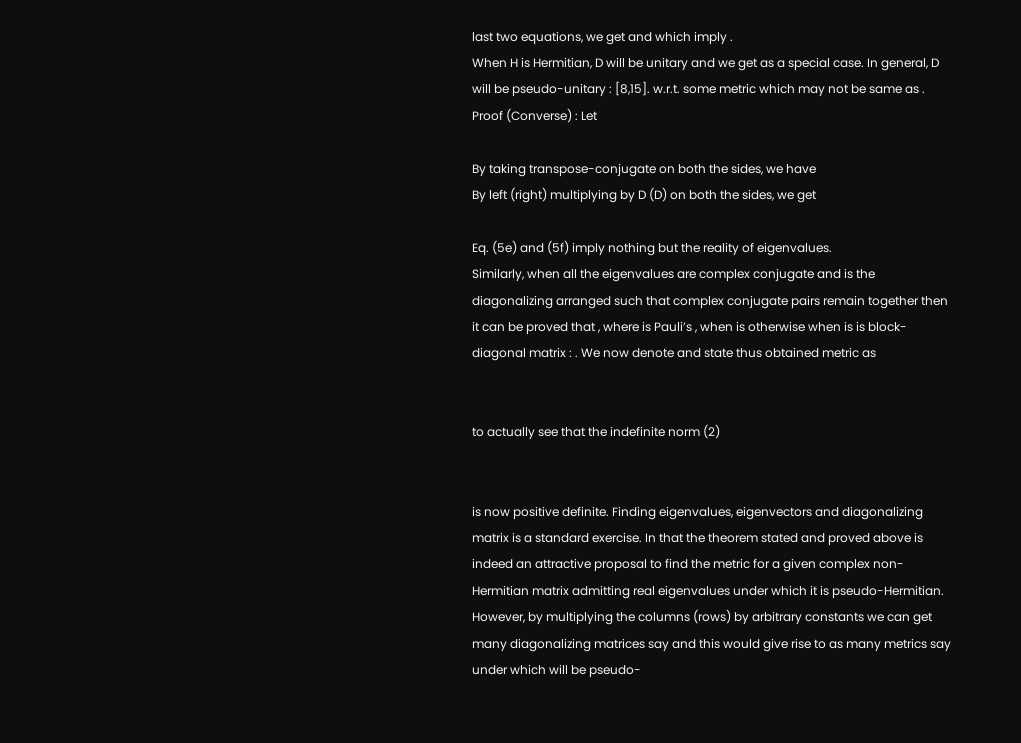last two equations, we get and which imply .
When H is Hermitian, D will be unitary and we get as a special case. In general, D will be pseudo-unitary : [8,15]. w.r.t. some metric which may not be same as .
Proof (Converse) : Let

By taking transpose-conjugate on both the sides, we have
By left (right) multiplying by D (D) on both the sides, we get

Eq. (5e) and (5f) imply nothing but the reality of eigenvalues.
Similarly, when all the eigenvalues are complex conjugate and is the diagonalizing arranged such that complex conjugate pairs remain together then it can be proved that , where is Pauli’s , when is otherwise when is is block-diagonal matrix : . We now denote and state thus obtained metric as


to actually see that the indefinite norm (2)


is now positive definite. Finding eigenvalues, eigenvectors and diagonalizing matrix is a standard exercise. In that the theorem stated and proved above is indeed an attractive proposal to find the metric for a given complex non-Hermitian matrix admitting real eigenvalues under which it is pseudo-Hermitian. However, by multiplying the columns (rows) by arbitrary constants we can get many diagonalizing matrices say and this would give rise to as many metrics say under which will be pseudo-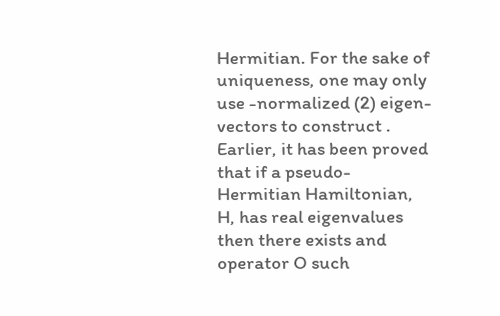Hermitian. For the sake of uniqueness, one may only use -normalized (2) eigen-vectors to construct . Earlier, it has been proved that if a pseudo-Hermitian Hamiltonian, H, has real eigenvalues then there exists and operator O such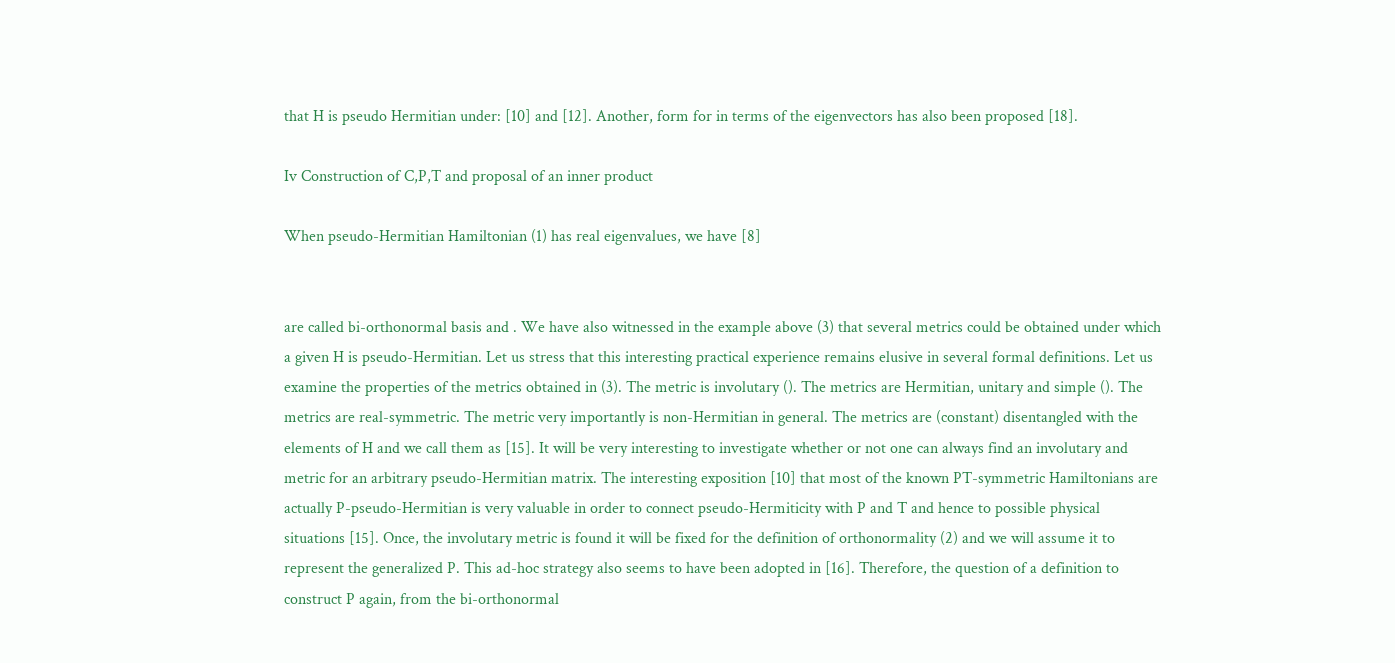that H is pseudo Hermitian under: [10] and [12]. Another, form for in terms of the eigenvectors has also been proposed [18].

Iv Construction of C,P,T and proposal of an inner product

When pseudo-Hermitian Hamiltonian (1) has real eigenvalues, we have [8]


are called bi-orthonormal basis and . We have also witnessed in the example above (3) that several metrics could be obtained under which a given H is pseudo-Hermitian. Let us stress that this interesting practical experience remains elusive in several formal definitions. Let us examine the properties of the metrics obtained in (3). The metric is involutary (). The metrics are Hermitian, unitary and simple (). The metrics are real-symmetric. The metric very importantly is non-Hermitian in general. The metrics are (constant) disentangled with the elements of H and we call them as [15]. It will be very interesting to investigate whether or not one can always find an involutary and metric for an arbitrary pseudo-Hermitian matrix. The interesting exposition [10] that most of the known PT-symmetric Hamiltonians are actually P-pseudo-Hermitian is very valuable in order to connect pseudo-Hermiticity with P and T and hence to possible physical situations [15]. Once, the involutary metric is found it will be fixed for the definition of orthonormality (2) and we will assume it to represent the generalized P. This ad-hoc strategy also seems to have been adopted in [16]. Therefore, the question of a definition to construct P again, from the bi-orthonormal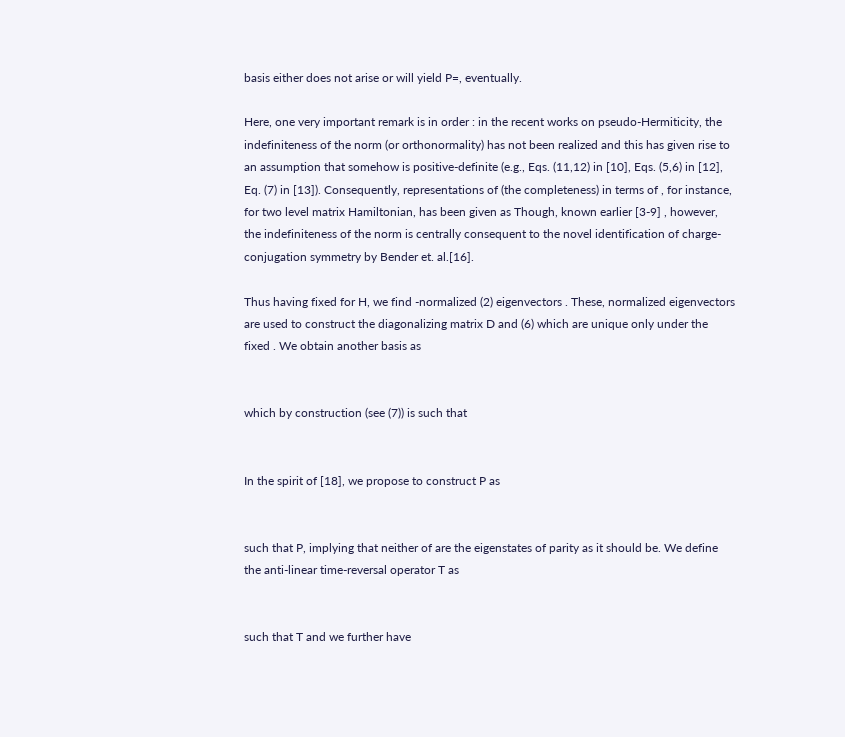basis either does not arise or will yield P=, eventually.

Here, one very important remark is in order : in the recent works on pseudo-Hermiticity, the indefiniteness of the norm (or orthonormality) has not been realized and this has given rise to an assumption that somehow is positive-definite (e.g., Eqs. (11,12) in [10], Eqs. (5,6) in [12], Eq. (7) in [13]). Consequently, representations of (the completeness) in terms of , for instance, for two level matrix Hamiltonian, has been given as Though, known earlier [3-9] , however, the indefiniteness of the norm is centrally consequent to the novel identification of charge-conjugation symmetry by Bender et. al.[16].

Thus having fixed for H, we find -normalized (2) eigenvectors . These, normalized eigenvectors are used to construct the diagonalizing matrix D and (6) which are unique only under the fixed . We obtain another basis as


which by construction (see (7)) is such that


In the spirit of [18], we propose to construct P as


such that P, implying that neither of are the eigenstates of parity as it should be. We define the anti-linear time-reversal operator T as


such that T and we further have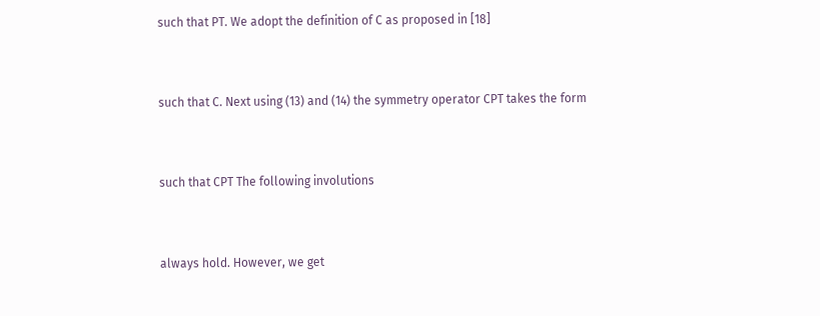such that PT. We adopt the definition of C as proposed in [18]


such that C. Next using (13) and (14) the symmetry operator CPT takes the form


such that CPT The following involutions


always hold. However, we get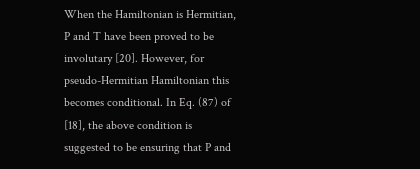When the Hamiltonian is Hermitian, P and T have been proved to be involutary [20]. However, for pseudo-Hermitian Hamiltonian this becomes conditional. In Eq. (87) of [18], the above condition is suggested to be ensuring that P and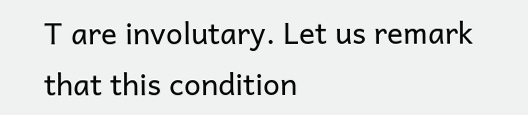T are involutary. Let us remark that this condition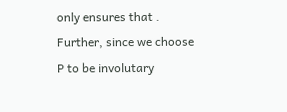only ensures that . Further, since we choose P to be involutary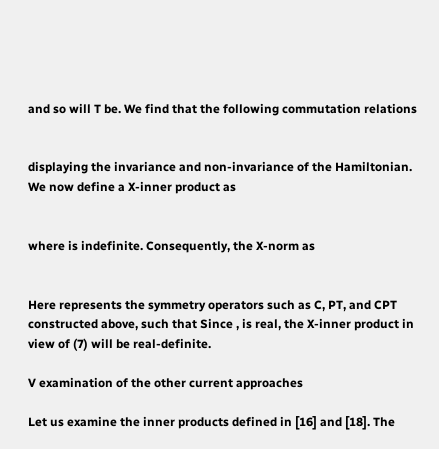and so will T be. We find that the following commutation relations


displaying the invariance and non-invariance of the Hamiltonian. We now define a X-inner product as


where is indefinite. Consequently, the X-norm as


Here represents the symmetry operators such as C, PT, and CPT constructed above, such that Since , is real, the X-inner product in view of (7) will be real-definite.

V examination of the other current approaches

Let us examine the inner products defined in [16] and [18]. The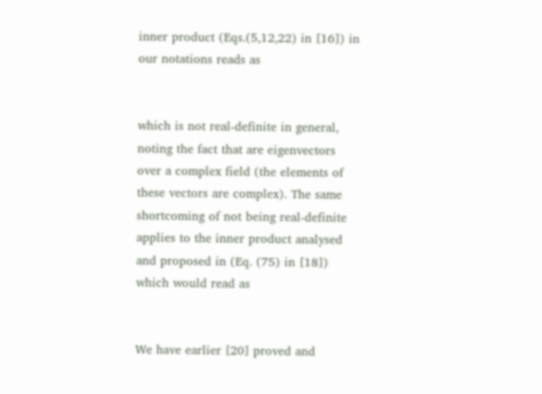inner product (Eqs.(5,12,22) in [16]) in our notations reads as


which is not real-definite in general, noting the fact that are eigenvectors over a complex field (the elements of these vectors are complex). The same shortcoming of not being real-definite applies to the inner product analysed and proposed in (Eq. (75) in [18]) which would read as


We have earlier [20] proved and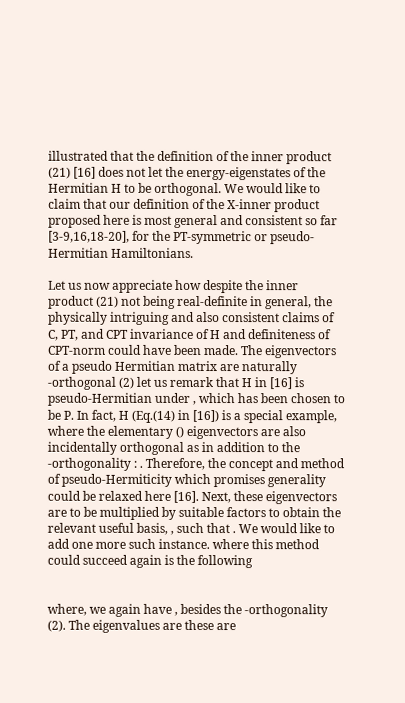illustrated that the definition of the inner product (21) [16] does not let the energy-eigenstates of the Hermitian H to be orthogonal. We would like to claim that our definition of the X-inner product proposed here is most general and consistent so far [3-9,16,18-20], for the PT-symmetric or pseudo-Hermitian Hamiltonians.

Let us now appreciate how despite the inner product (21) not being real-definite in general, the physically intriguing and also consistent claims of C, PT, and CPT invariance of H and definiteness of CPT-norm could have been made. The eigenvectors of a pseudo Hermitian matrix are naturally -orthogonal (2) let us remark that H in [16] is pseudo-Hermitian under , which has been chosen to be P. In fact, H (Eq.(14) in [16]) is a special example, where the elementary () eigenvectors are also incidentally orthogonal as in addition to the -orthogonality : . Therefore, the concept and method of pseudo-Hermiticity which promises generality could be relaxed here [16]. Next, these eigenvectors are to be multiplied by suitable factors to obtain the relevant useful basis, , such that . We would like to add one more such instance. where this method could succeed again is the following


where, we again have , besides the -orthogonality (2). The eigenvalues are these are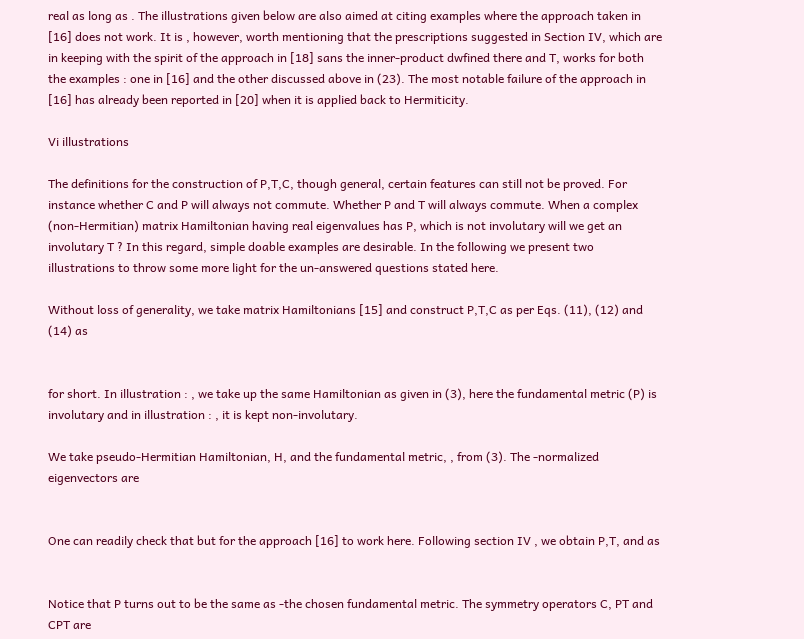real as long as . The illustrations given below are also aimed at citing examples where the approach taken in [16] does not work. It is , however, worth mentioning that the prescriptions suggested in Section IV, which are in keeping with the spirit of the approach in [18] sans the inner-product dwfined there and T, works for both the examples : one in [16] and the other discussed above in (23). The most notable failure of the approach in [16] has already been reported in [20] when it is applied back to Hermiticity.

Vi illustrations

The definitions for the construction of P,T,C, though general, certain features can still not be proved. For instance whether C and P will always not commute. Whether P and T will always commute. When a complex (non-Hermitian) matrix Hamiltonian having real eigenvalues has P, which is not involutary will we get an involutary T ? In this regard, simple doable examples are desirable. In the following we present two illustrations to throw some more light for the un-answered questions stated here.

Without loss of generality, we take matrix Hamiltonians [15] and construct P,T,C as per Eqs. (11), (12) and (14) as


for short. In illustration : , we take up the same Hamiltonian as given in (3), here the fundamental metric (P) is involutary and in illustration : , it is kept non-involutary.

We take pseudo-Hermitian Hamiltonian, H, and the fundamental metric, , from (3). The -normalized eigenvectors are


One can readily check that but for the approach [16] to work here. Following section IV , we obtain P,T, and as


Notice that P turns out to be the same as -the chosen fundamental metric. The symmetry operators C, PT and CPT are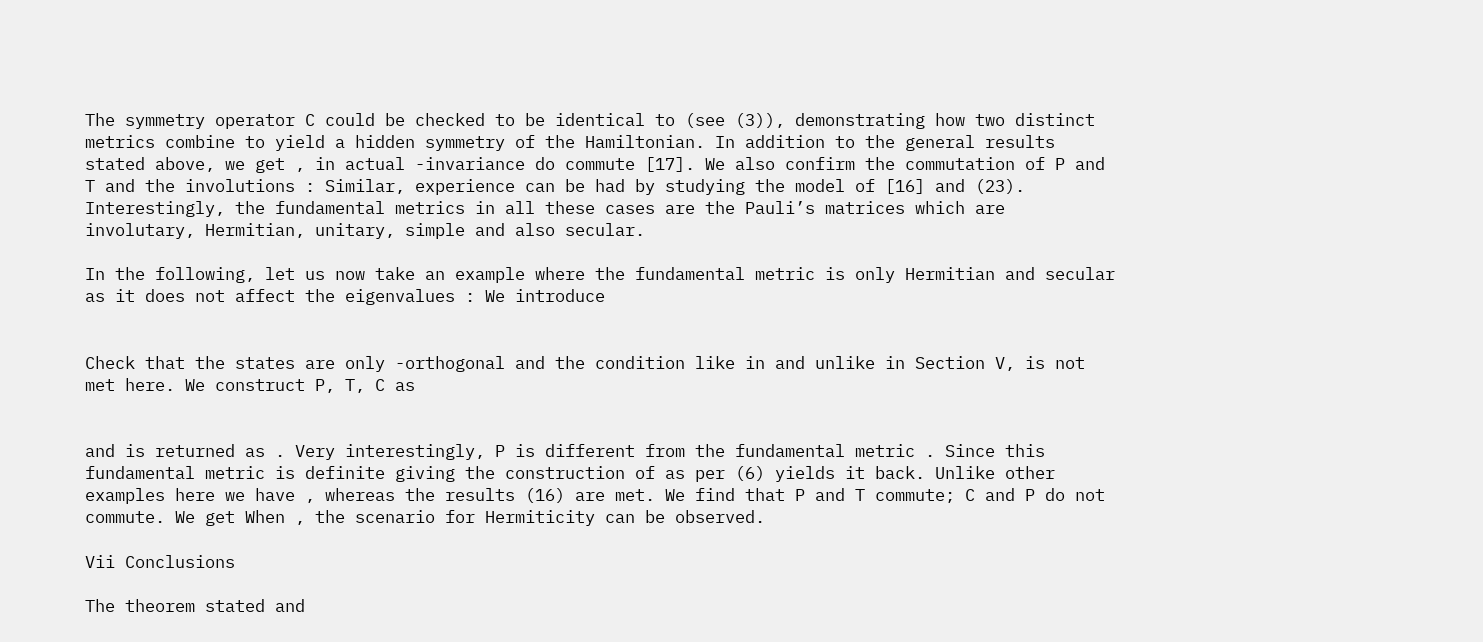The symmetry operator C could be checked to be identical to (see (3)), demonstrating how two distinct metrics combine to yield a hidden symmetry of the Hamiltonian. In addition to the general results stated above, we get , in actual -invariance do commute [17]. We also confirm the commutation of P and T and the involutions : Similar, experience can be had by studying the model of [16] and (23). Interestingly, the fundamental metrics in all these cases are the Pauli’s matrices which are involutary, Hermitian, unitary, simple and also secular.

In the following, let us now take an example where the fundamental metric is only Hermitian and secular as it does not affect the eigenvalues : We introduce


Check that the states are only -orthogonal and the condition like in and unlike in Section V, is not met here. We construct P, T, C as


and is returned as . Very interestingly, P is different from the fundamental metric . Since this fundamental metric is definite giving the construction of as per (6) yields it back. Unlike other examples here we have , whereas the results (16) are met. We find that P and T commute; C and P do not commute. We get When , the scenario for Hermiticity can be observed.

Vii Conclusions

The theorem stated and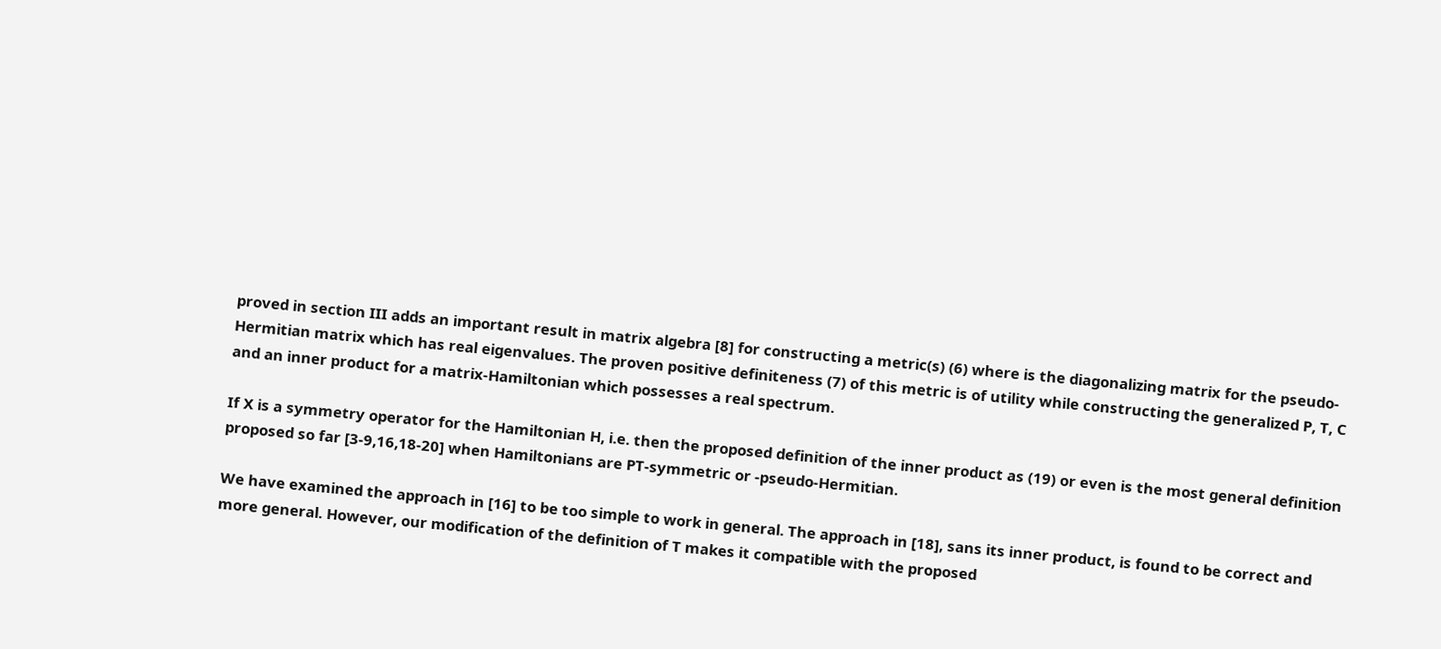proved in section III adds an important result in matrix algebra [8] for constructing a metric(s) (6) where is the diagonalizing matrix for the pseudo-Hermitian matrix which has real eigenvalues. The proven positive definiteness (7) of this metric is of utility while constructing the generalized P, T, C and an inner product for a matrix-Hamiltonian which possesses a real spectrum.

If X is a symmetry operator for the Hamiltonian H, i.e. then the proposed definition of the inner product as (19) or even is the most general definition proposed so far [3-9,16,18-20] when Hamiltonians are PT-symmetric or -pseudo-Hermitian.

We have examined the approach in [16] to be too simple to work in general. The approach in [18], sans its inner product, is found to be correct and more general. However, our modification of the definition of T makes it compatible with the proposed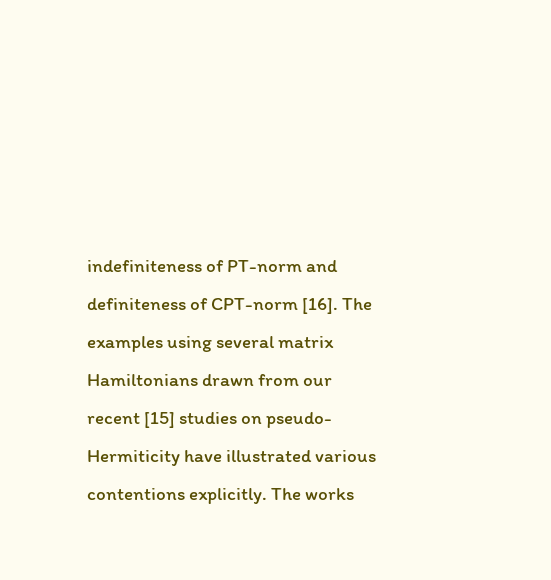indefiniteness of PT-norm and definiteness of CPT-norm [16]. The examples using several matrix Hamiltonians drawn from our recent [15] studies on pseudo-Hermiticity have illustrated various contentions explicitly. The works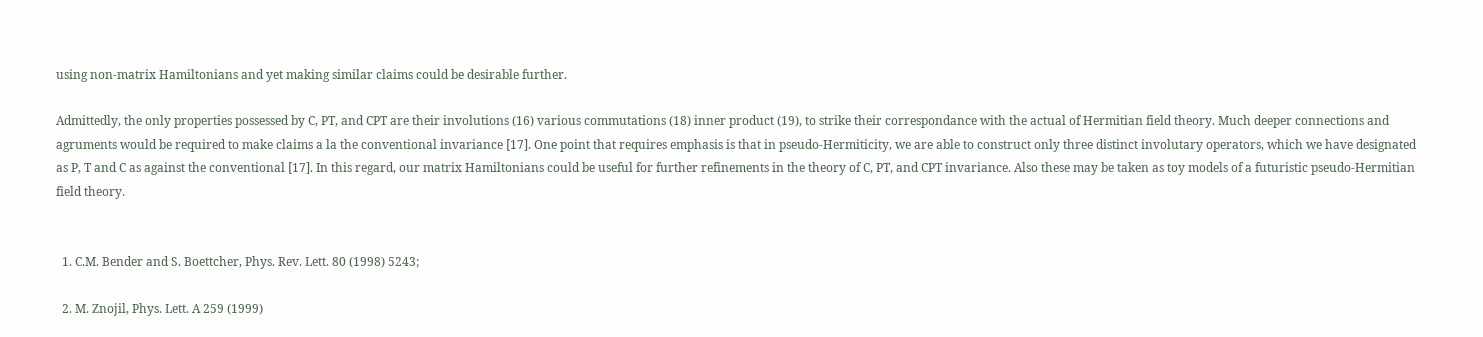using non-matrix Hamiltonians and yet making similar claims could be desirable further.

Admittedly, the only properties possessed by C, PT, and CPT are their involutions (16) various commutations (18) inner product (19), to strike their correspondance with the actual of Hermitian field theory. Much deeper connections and agruments would be required to make claims a la the conventional invariance [17]. One point that requires emphasis is that in pseudo-Hermiticity, we are able to construct only three distinct involutary operators, which we have designated as P, T and C as against the conventional [17]. In this regard, our matrix Hamiltonians could be useful for further refinements in the theory of C, PT, and CPT invariance. Also these may be taken as toy models of a futuristic pseudo-Hermitian field theory.


  1. C.M. Bender and S. Boettcher, Phys. Rev. Lett. 80 (1998) 5243;

  2. M. Znojil, Phys. Lett. A 259 (1999)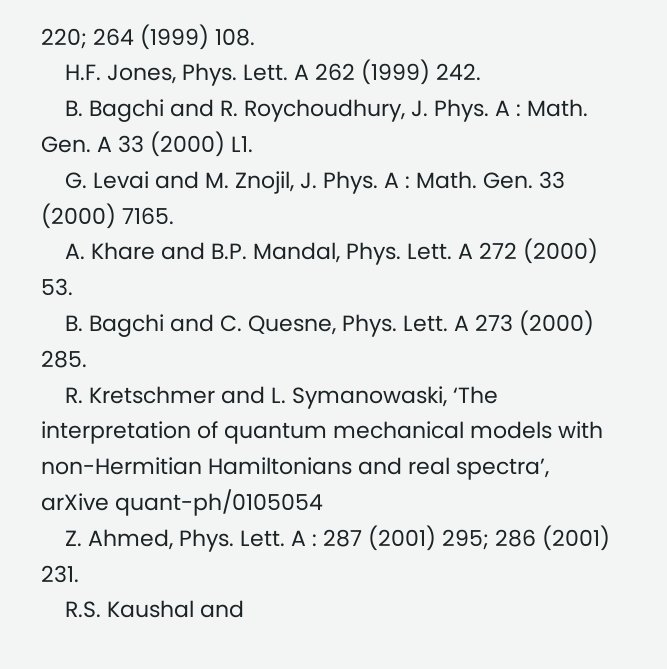220; 264 (1999) 108.
    H.F. Jones, Phys. Lett. A 262 (1999) 242.
    B. Bagchi and R. Roychoudhury, J. Phys. A : Math. Gen. A 33 (2000) L1.
    G. Levai and M. Znojil, J. Phys. A : Math. Gen. 33 (2000) 7165.
    A. Khare and B.P. Mandal, Phys. Lett. A 272 (2000) 53.
    B. Bagchi and C. Quesne, Phys. Lett. A 273 (2000) 285.
    R. Kretschmer and L. Symanowaski, ‘The interpretation of quantum mechanical models with non-Hermitian Hamiltonians and real spectra’, arXive quant-ph/0105054
    Z. Ahmed, Phys. Lett. A : 287 (2001) 295; 286 (2001) 231.
    R.S. Kaushal and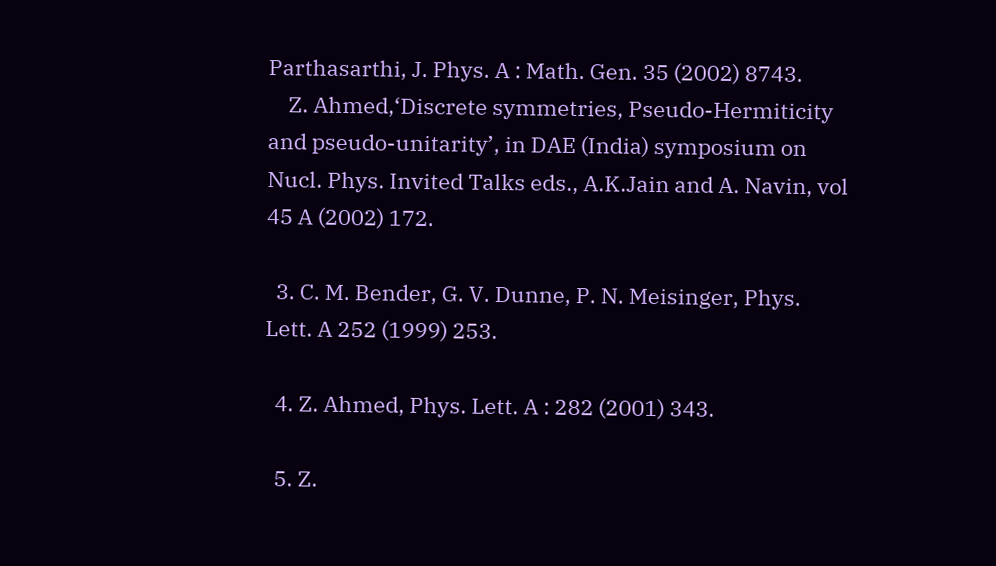Parthasarthi, J. Phys. A : Math. Gen. 35 (2002) 8743.
    Z. Ahmed,‘Discrete symmetries, Pseudo-Hermiticity and pseudo-unitarity’, in DAE (India) symposium on Nucl. Phys. Invited Talks eds., A.K.Jain and A. Navin, vol 45 A (2002) 172.

  3. C. M. Bender, G. V. Dunne, P. N. Meisinger, Phys. Lett. A 252 (1999) 253.

  4. Z. Ahmed, Phys. Lett. A : 282 (2001) 343.

  5. Z.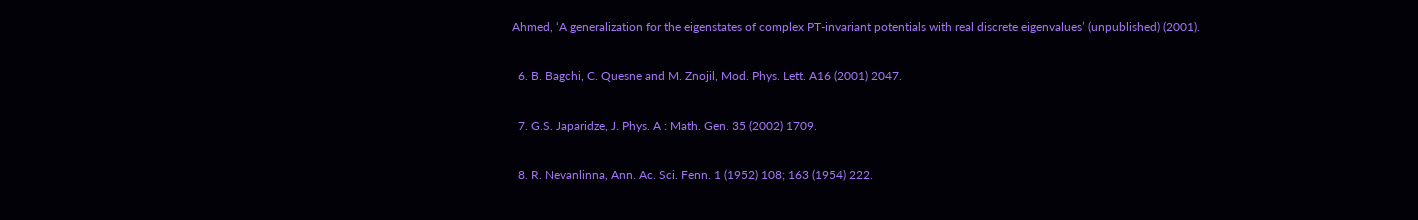Ahmed, ‘A generalization for the eigenstates of complex PT-invariant potentials with real discrete eigenvalues’ (unpublished) (2001).

  6. B. Bagchi, C. Quesne and M. Znojil, Mod. Phys. Lett. A16 (2001) 2047.

  7. G.S. Japaridze, J. Phys. A : Math. Gen. 35 (2002) 1709.

  8. R. Nevanlinna, Ann. Ac. Sci. Fenn. 1 (1952) 108; 163 (1954) 222.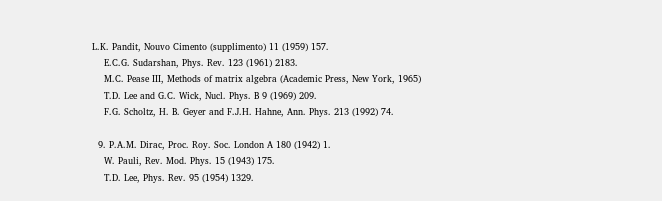L.K. Pandit, Nouvo Cimento (supplimento) 11 (1959) 157.
    E.C.G. Sudarshan, Phys. Rev. 123 (1961) 2183.
    M.C. Pease III, Methods of matrix algebra (Academic Press, New York, 1965)
    T.D. Lee and G.C. Wick, Nucl. Phys. B 9 (1969) 209.
    F.G. Scholtz, H. B. Geyer and F.J.H. Hahne, Ann. Phys. 213 (1992) 74.

  9. P.A.M. Dirac, Proc. Roy. Soc. London A 180 (1942) 1.
    W. Pauli, Rev. Mod. Phys. 15 (1943) 175.
    T.D. Lee, Phys. Rev. 95 (1954) 1329.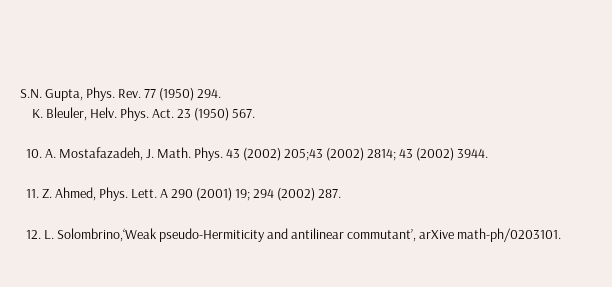S.N. Gupta, Phys. Rev. 77 (1950) 294.
    K. Bleuler, Helv. Phys. Act. 23 (1950) 567.

  10. A. Mostafazadeh, J. Math. Phys. 43 (2002) 205;43 (2002) 2814; 43 (2002) 3944.

  11. Z. Ahmed, Phys. Lett. A 290 (2001) 19; 294 (2002) 287.

  12. L. Solombrino,‘Weak pseudo-Hermiticity and antilinear commutant’, arXive math-ph/0203101.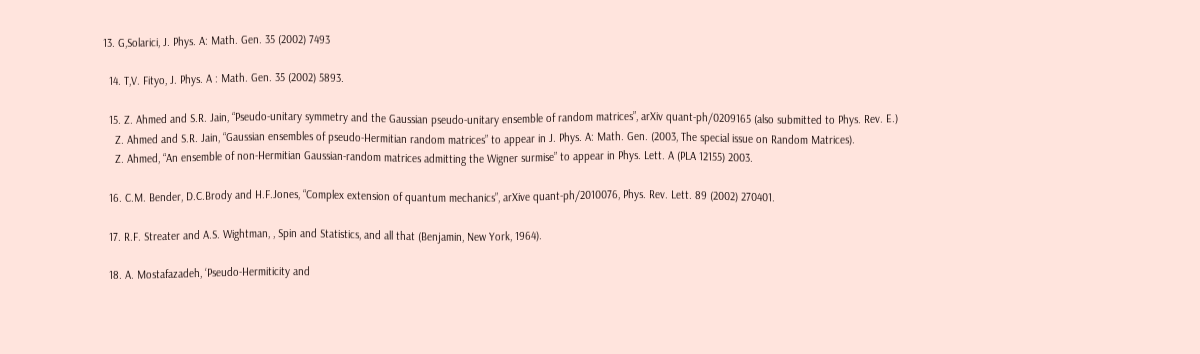13. G,Solarici, J. Phys. A: Math. Gen. 35 (2002) 7493

  14. T,V. Fityo, J. Phys. A : Math. Gen. 35 (2002) 5893.

  15. Z. Ahmed and S.R. Jain, “Pseudo-unitary symmetry and the Gaussian pseudo-unitary ensemble of random matrices”, arXiv quant-ph/0209165 (also submitted to Phys. Rev. E.)
    Z. Ahmed and S.R. Jain, “Gaussian ensembles of pseudo-Hermitian random matrices” to appear in J. Phys. A: Math. Gen. (2003, The special issue on Random Matrices).
    Z. Ahmed, “An ensemble of non-Hermitian Gaussian-random matrices admitting the Wigner surmise” to appear in Phys. Lett. A (PLA 12155) 2003.

  16. C.M. Bender, D.C.Brody and H.F.Jones, “Complex extension of quantum mechanics”, arXive quant-ph/2010076, Phys. Rev. Lett. 89 (2002) 270401.

  17. R.F. Streater and A.S. Wightman, , Spin and Statistics, and all that (Benjamin, New York, 1964).

  18. A. Mostafazadeh, ‘Pseudo-Hermiticity and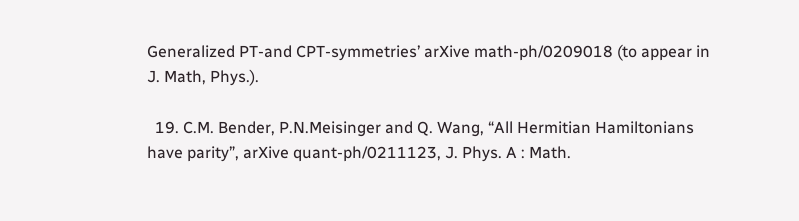Generalized PT-and CPT-symmetries’ arXive math-ph/0209018 (to appear in J. Math, Phys.).

  19. C.M. Bender, P.N.Meisinger and Q. Wang, “All Hermitian Hamiltonians have parity”, arXive quant-ph/0211123, J. Phys. A : Math.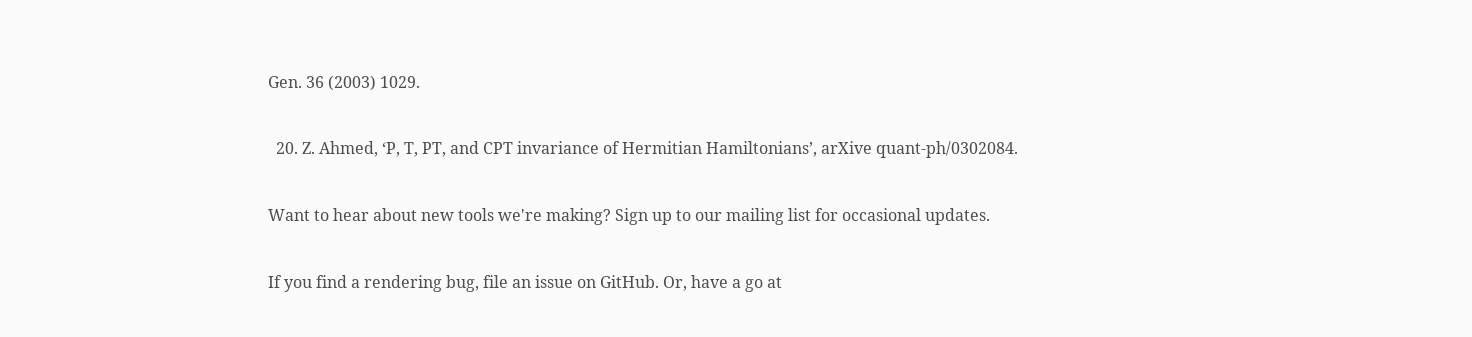Gen. 36 (2003) 1029.

  20. Z. Ahmed, ‘P, T, PT, and CPT invariance of Hermitian Hamiltonians’, arXive quant-ph/0302084.

Want to hear about new tools we're making? Sign up to our mailing list for occasional updates.

If you find a rendering bug, file an issue on GitHub. Or, have a go at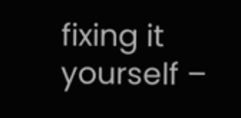fixing it yourself –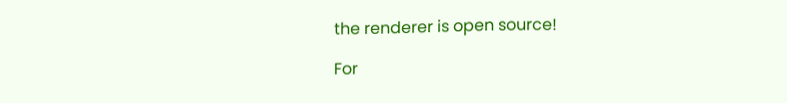the renderer is open source!

For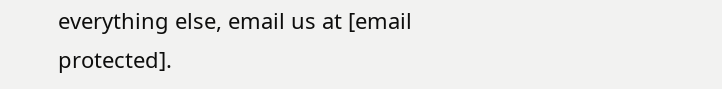everything else, email us at [email protected].